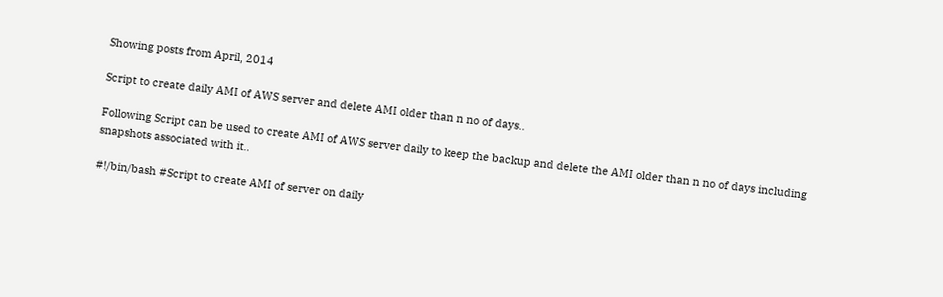Showing posts from April, 2014

Script to create daily AMI of AWS server and delete AMI older than n no of days..

Following Script can be used to create AMI of AWS server daily to keep the backup and delete the AMI older than n no of days including snapshots associated with it..

#!/bin/bash #Script to create AMI of server on daily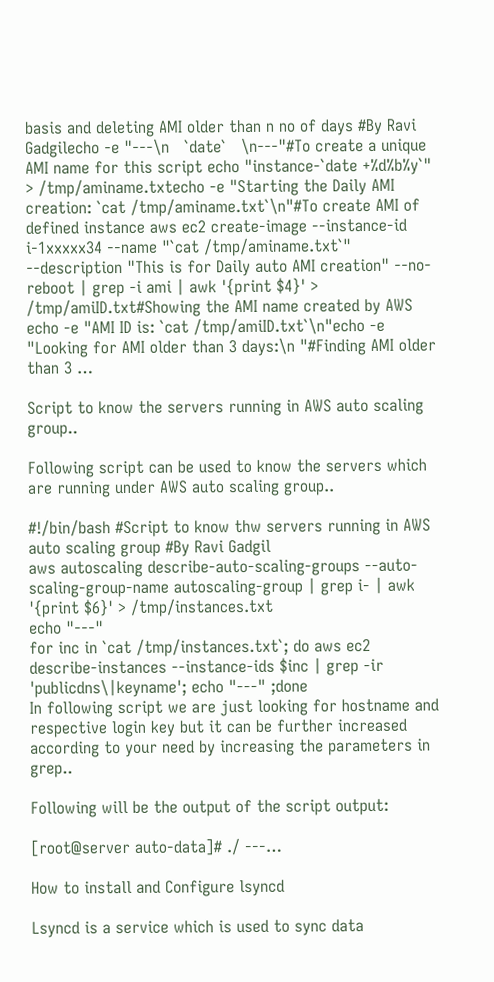basis and deleting AMI older than n no of days #By Ravi Gadgilecho -e "---\n   `date`   \n---"#To create a unique AMI name for this script echo "instance-`date +%d%b%y`" > /tmp/aminame.txtecho -e "Starting the Daily AMI creation: `cat /tmp/aminame.txt`\n"#To create AMI of defined instance aws ec2 create-image --instance-id i-1xxxxx34 --name "`cat /tmp/aminame.txt`" --description "This is for Daily auto AMI creation" --no-reboot | grep -i ami | awk '{print $4}' > /tmp/amiID.txt#Showing the AMI name created by AWS echo -e "AMI ID is: `cat /tmp/amiID.txt`\n"echo -e "Looking for AMI older than 3 days:\n "#Finding AMI older than 3 …

Script to know the servers running in AWS auto scaling group..

Following script can be used to know the servers which are running under AWS auto scaling group..

#!/bin/bash #Script to know thw servers running in AWS auto scaling group #By Ravi Gadgil
aws autoscaling describe-auto-scaling-groups --auto-scaling-group-name autoscaling-group | grep i- | awk '{print $6}' > /tmp/instances.txt
echo "---"
for inc in `cat /tmp/instances.txt`; do aws ec2 describe-instances --instance-ids $inc | grep -ir 'publicdns\|keyname'; echo "---" ;done
In following script we are just looking for hostname and respective login key but it can be further increased according to your need by increasing the parameters in grep..

Following will be the output of the script output:

[root@server auto-data]# ./ ---…

How to install and Configure lsyncd

Lsyncd is a service which is used to sync data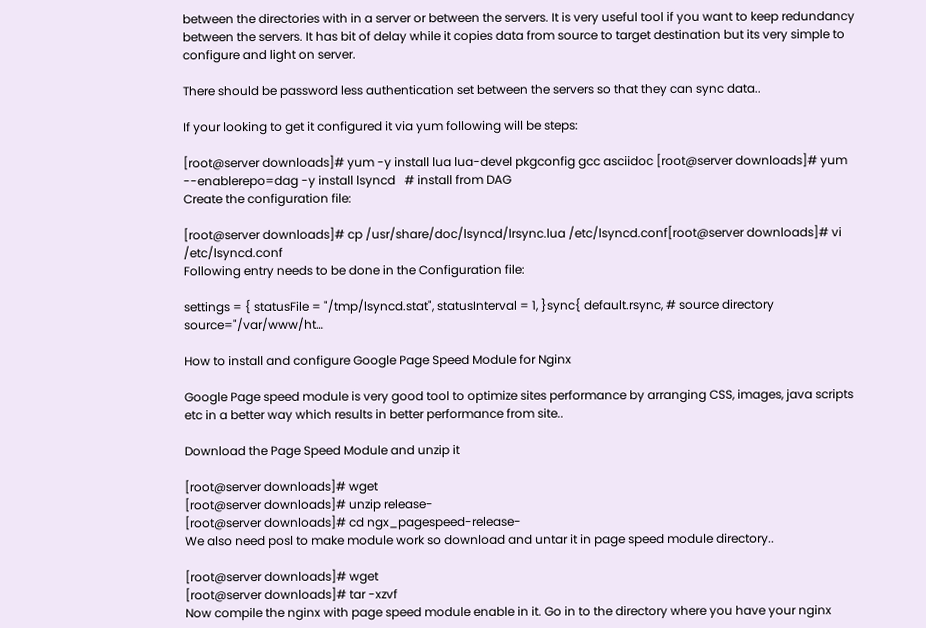between the directories with in a server or between the servers. It is very useful tool if you want to keep redundancy between the servers. It has bit of delay while it copies data from source to target destination but its very simple to configure and light on server.

There should be password less authentication set between the servers so that they can sync data..

If your looking to get it configured it via yum following will be steps:

[root@server downloads]# yum -y install lua lua-devel pkgconfig gcc asciidoc [root@server downloads]# yum --enablerepo=dag -y install lsyncd   # install from DAG
Create the configuration file:

[root@server downloads]# cp /usr/share/doc/lsyncd/lrsync.lua /etc/lsyncd.conf[root@server downloads]# vi /etc/lsyncd.conf
Following entry needs to be done in the Configuration file:

settings = { statusFile = "/tmp/lsyncd.stat", statusInterval = 1, }sync{ default.rsync, # source directory source="/var/www/ht…

How to install and configure Google Page Speed Module for Nginx

Google Page speed module is very good tool to optimize sites performance by arranging CSS, images, java scripts etc in a better way which results in better performance from site..

Download the Page Speed Module and unzip it

[root@server downloads]# wget
[root@server downloads]# unzip release-
[root@server downloads]# cd ngx_pagespeed-release-
We also need posl to make module work so download and untar it in page speed module directory..

[root@server downloads]# wget
[root@server downloads]# tar -xzvf
Now compile the nginx with page speed module enable in it. Go in to the directory where you have your nginx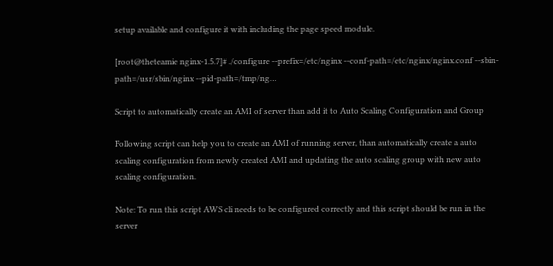setup available and configure it with including the page speed module.

[root@theteamie nginx-1.5.7]# ./configure --prefix=/etc/nginx --conf-path=/etc/nginx/nginx.conf --sbin-path=/usr/sbin/nginx --pid-path=/tmp/ng…

Script to automatically create an AMI of server than add it to Auto Scaling Configuration and Group

Following script can help you to create an AMI of running server, than automatically create a auto scaling configuration from newly created AMI and updating the auto scaling group with new auto scaling configuration.

Note: To run this script AWS cli needs to be configured correctly and this script should be run in the server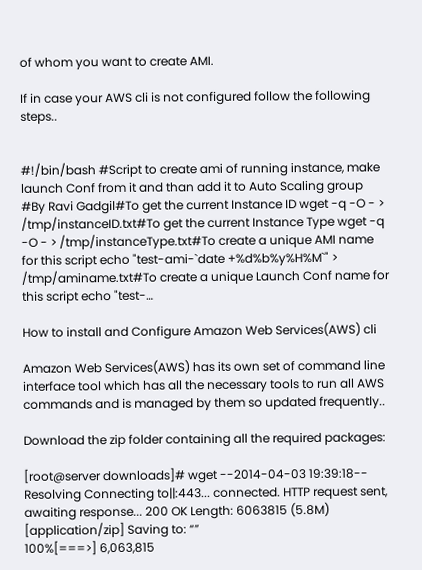of whom you want to create AMI.

If in case your AWS cli is not configured follow the following steps..


#!/bin/bash #Script to create ami of running instance, make launch Conf from it and than add it to Auto Scaling group #By Ravi Gadgil#To get the current Instance ID wget -q -O - > /tmp/instanceID.txt#To get the current Instance Type wget -q -O - > /tmp/instanceType.txt#To create a unique AMI name for this script echo "test-ami-`date +%d%b%y%H%M`" > /tmp/aminame.txt#To create a unique Launch Conf name for this script echo "test-…

How to install and Configure Amazon Web Services(AWS) cli

Amazon Web Services(AWS) has its own set of command line interface tool which has all the necessary tools to run all AWS commands and is managed by them so updated frequently..

Download the zip folder containing all the required packages:

[root@server downloads]# wget --2014-04-03 19:39:18-- Resolving Connecting to||:443... connected. HTTP request sent, awaiting response... 200 OK Length: 6063815 (5.8M) [application/zip] Saving to: “”
100%[===>] 6,063,815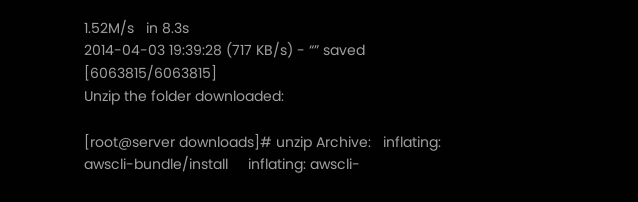1.52M/s   in 8.3s
2014-04-03 19:39:28 (717 KB/s) - “” saved [6063815/6063815]
Unzip the folder downloaded:

[root@server downloads]# unzip Archive:   inflating: awscli-bundle/install     inflating: awscli-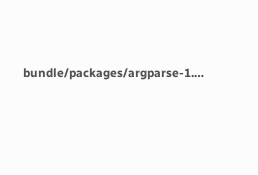bundle/packages/argparse-1.…